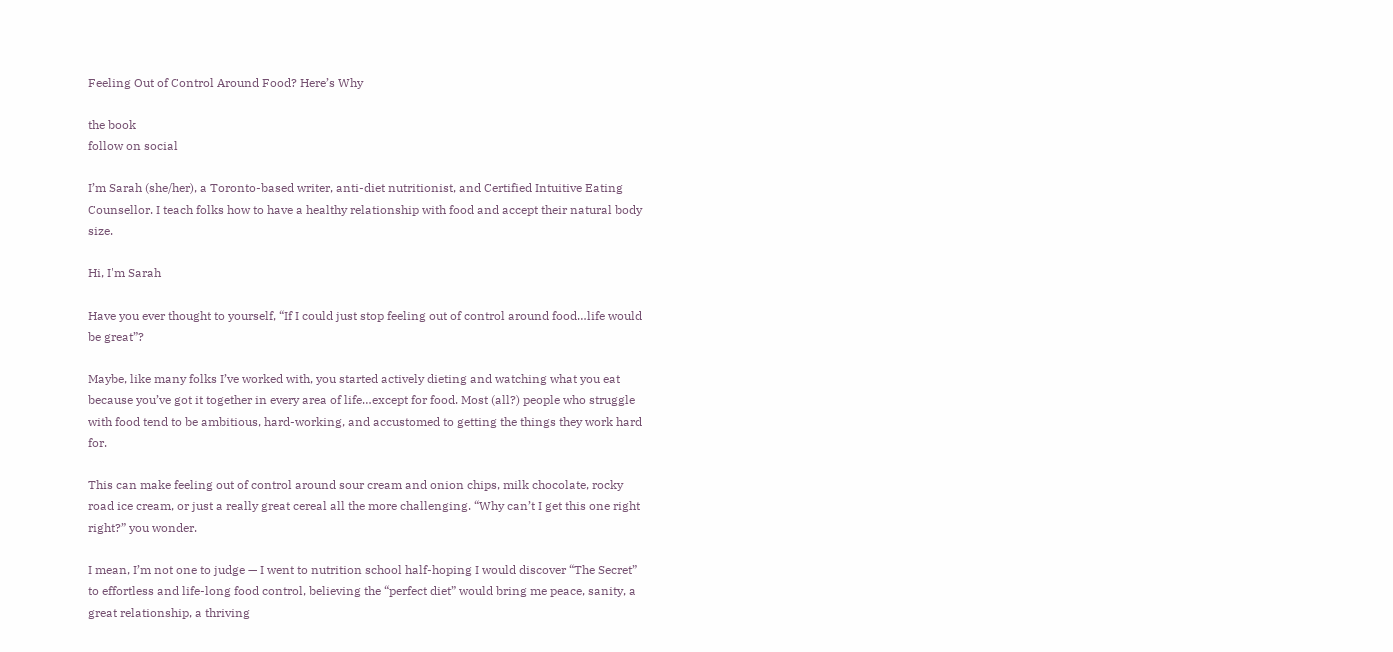Feeling Out of Control Around Food? Here’s Why

the book
follow on social

I’m Sarah (she/her), a Toronto-based writer, anti-diet nutritionist, and Certified Intuitive Eating Counsellor. I teach folks how to have a healthy relationship with food and accept their natural body size.

Hi, I'm Sarah

Have you ever thought to yourself, “If I could just stop feeling out of control around food…life would be great”?

Maybe, like many folks I’ve worked with, you started actively dieting and watching what you eat because you’ve got it together in every area of life…except for food. Most (all?) people who struggle with food tend to be ambitious, hard-working, and accustomed to getting the things they work hard for.

This can make feeling out of control around sour cream and onion chips, milk chocolate, rocky road ice cream, or just a really great cereal all the more challenging. “Why can’t I get this one right right?” you wonder.

I mean, I’m not one to judge — I went to nutrition school half-hoping I would discover “The Secret” to effortless and life-long food control, believing the “perfect diet” would bring me peace, sanity, a great relationship, a thriving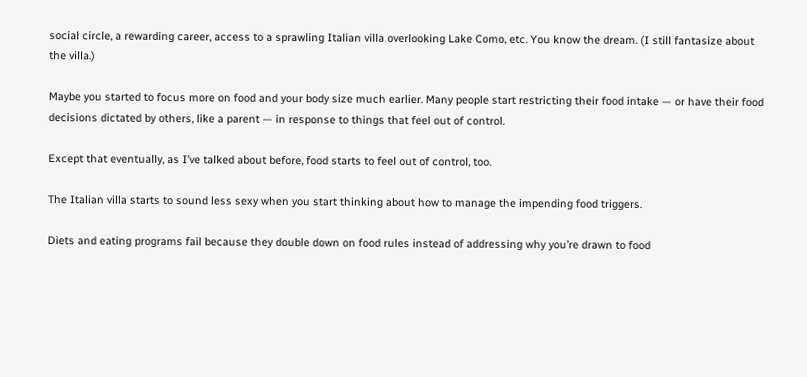social circle, a rewarding career, access to a sprawling Italian villa overlooking Lake Como, etc. You know the dream. (I still fantasize about the villa.)

Maybe you started to focus more on food and your body size much earlier. Many people start restricting their food intake — or have their food decisions dictated by others, like a parent — in response to things that feel out of control.

Except that eventually, as I’ve talked about before, food starts to feel out of control, too.

The Italian villa starts to sound less sexy when you start thinking about how to manage the impending food triggers.

Diets and eating programs fail because they double down on food rules instead of addressing why you’re drawn to food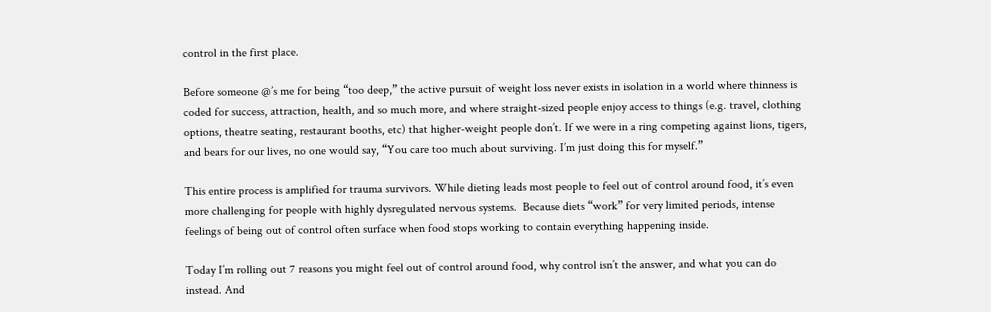control in the first place.

Before someone @’s me for being “too deep,” the active pursuit of weight loss never exists in isolation in a world where thinness is coded for success, attraction, health, and so much more, and where straight-sized people enjoy access to things (e.g. travel, clothing options, theatre seating, restaurant booths, etc) that higher-weight people don’t. If we were in a ring competing against lions, tigers, and bears for our lives, no one would say, “You care too much about surviving. I’m just doing this for myself.”

This entire process is amplified for trauma survivors. While dieting leads most people to feel out of control around food, it’s even more challenging for people with highly dysregulated nervous systems.  Because diets “work” for very limited periods, intense feelings of being out of control often surface when food stops working to contain everything happening inside.

Today I’m rolling out 7 reasons you might feel out of control around food, why control isn’t the answer, and what you can do instead. And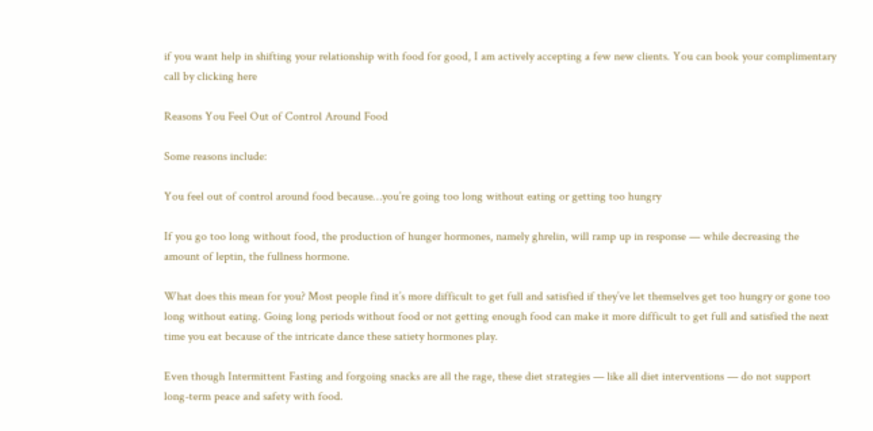if you want help in shifting your relationship with food for good, I am actively accepting a few new clients. You can book your complimentary call by clicking here

Reasons You Feel Out of Control Around Food

Some reasons include:

You feel out of control around food because…you’re going too long without eating or getting too hungry

If you go too long without food, the production of hunger hormones, namely ghrelin, will ramp up in response — while decreasing the amount of leptin, the fullness hormone.

What does this mean for you? Most people find it’s more difficult to get full and satisfied if they’ve let themselves get too hungry or gone too long without eating. Going long periods without food or not getting enough food can make it more difficult to get full and satisfied the next time you eat because of the intricate dance these satiety hormones play.

Even though Intermittent Fasting and forgoing snacks are all the rage, these diet strategies — like all diet interventions — do not support long-term peace and safety with food.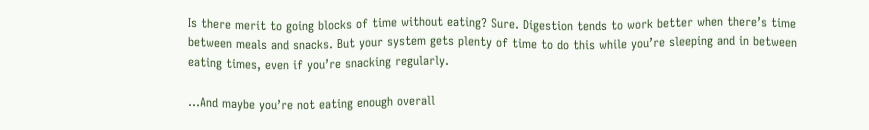Is there merit to going blocks of time without eating? Sure. Digestion tends to work better when there’s time between meals and snacks. But your system gets plenty of time to do this while you’re sleeping and in between eating times, even if you’re snacking regularly.

…And maybe you’re not eating enough overall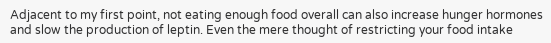Adjacent to my first point, not eating enough food overall can also increase hunger hormones and slow the production of leptin. Even the mere thought of restricting your food intake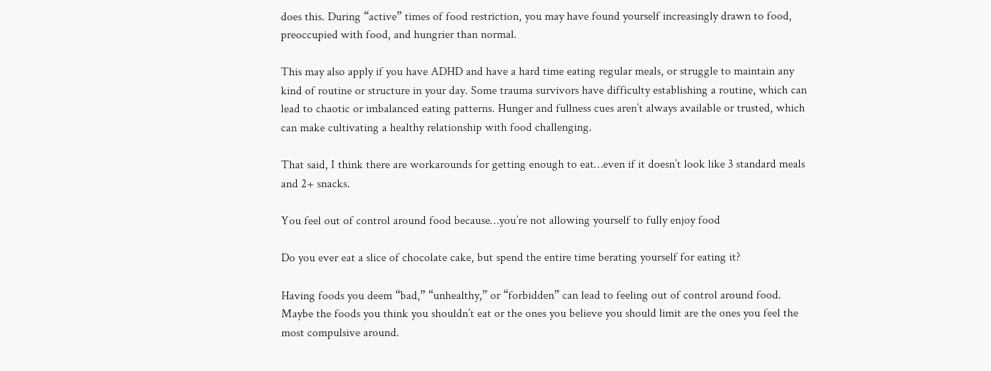does this. During “active” times of food restriction, you may have found yourself increasingly drawn to food, preoccupied with food, and hungrier than normal.

This may also apply if you have ADHD and have a hard time eating regular meals, or struggle to maintain any kind of routine or structure in your day. Some trauma survivors have difficulty establishing a routine, which can lead to chaotic or imbalanced eating patterns. Hunger and fullness cues aren’t always available or trusted, which can make cultivating a healthy relationship with food challenging.

That said, I think there are workarounds for getting enough to eat…even if it doesn’t look like 3 standard meals and 2+ snacks.

You feel out of control around food because…you’re not allowing yourself to fully enjoy food

Do you ever eat a slice of chocolate cake, but spend the entire time berating yourself for eating it?

Having foods you deem “bad,” “unhealthy,” or “forbidden” can lead to feeling out of control around food. Maybe the foods you think you shouldn’t eat or the ones you believe you should limit are the ones you feel the most compulsive around.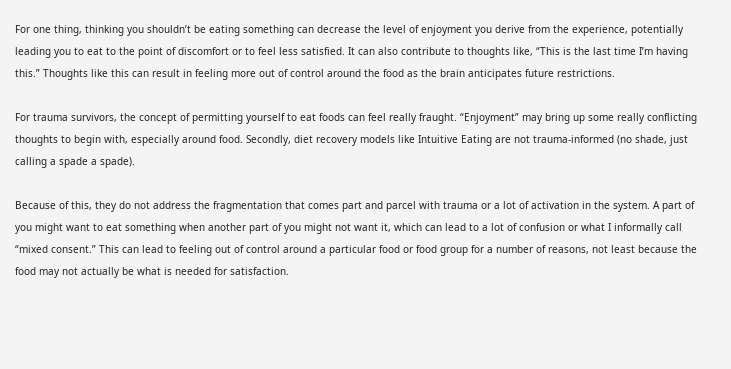For one thing, thinking you shouldn’t be eating something can decrease the level of enjoyment you derive from the experience, potentially leading you to eat to the point of discomfort or to feel less satisfied. It can also contribute to thoughts like, “This is the last time I’m having this.” Thoughts like this can result in feeling more out of control around the food as the brain anticipates future restrictions.

For trauma survivors, the concept of permitting yourself to eat foods can feel really fraught. “Enjoyment” may bring up some really conflicting thoughts to begin with, especially around food. Secondly, diet recovery models like Intuitive Eating are not trauma-informed (no shade, just calling a spade a spade).

Because of this, they do not address the fragmentation that comes part and parcel with trauma or a lot of activation in the system. A part of you might want to eat something when another part of you might not want it, which can lead to a lot of confusion or what I informally call “mixed consent.” This can lead to feeling out of control around a particular food or food group for a number of reasons, not least because the food may not actually be what is needed for satisfaction.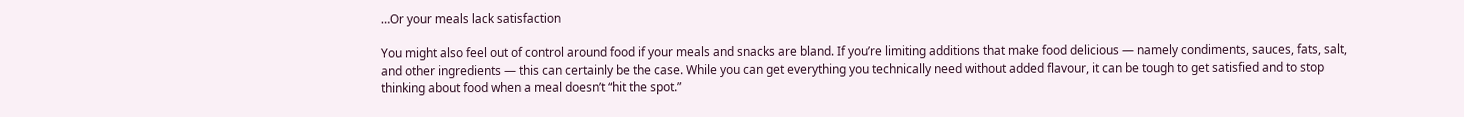…Or your meals lack satisfaction

You might also feel out of control around food if your meals and snacks are bland. If you’re limiting additions that make food delicious — namely condiments, sauces, fats, salt, and other ingredients — this can certainly be the case. While you can get everything you technically need without added flavour, it can be tough to get satisfied and to stop thinking about food when a meal doesn’t “hit the spot.”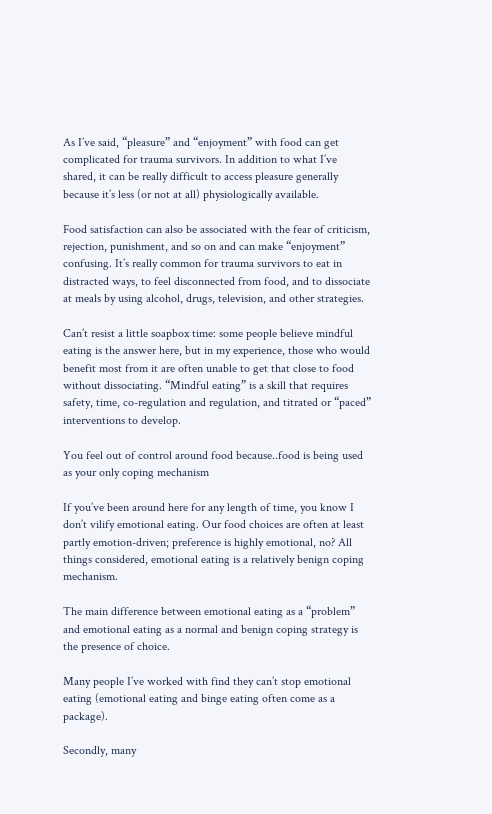As I’ve said, “pleasure” and “enjoyment” with food can get complicated for trauma survivors. In addition to what I’ve shared, it can be really difficult to access pleasure generally because it’s less (or not at all) physiologically available.

Food satisfaction can also be associated with the fear of criticism, rejection, punishment, and so on and can make “enjoyment” confusing. It’s really common for trauma survivors to eat in distracted ways, to feel disconnected from food, and to dissociate at meals by using alcohol, drugs, television, and other strategies.

Can’t resist a little soapbox time: some people believe mindful eating is the answer here, but in my experience, those who would benefit most from it are often unable to get that close to food without dissociating. “Mindful eating” is a skill that requires safety, time, co-regulation and regulation, and titrated or “paced” interventions to develop.

You feel out of control around food because..food is being used as your only coping mechanism

If you’ve been around here for any length of time, you know I don’t vilify emotional eating. Our food choices are often at least partly emotion-driven; preference is highly emotional, no? All things considered, emotional eating is a relatively benign coping mechanism.

The main difference between emotional eating as a “problem” and emotional eating as a normal and benign coping strategy is the presence of choice.

Many people I’ve worked with find they can’t stop emotional eating (emotional eating and binge eating often come as a package).

Secondly, many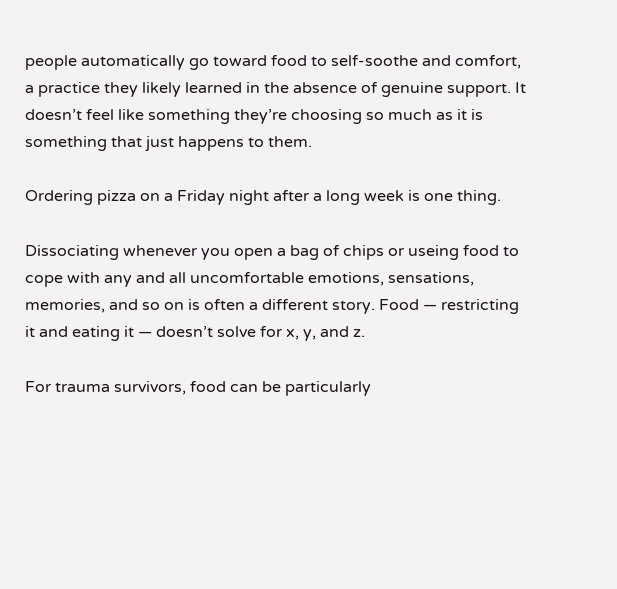people automatically go toward food to self-soothe and comfort, a practice they likely learned in the absence of genuine support. It doesn’t feel like something they’re choosing so much as it is something that just happens to them.

Ordering pizza on a Friday night after a long week is one thing.

Dissociating whenever you open a bag of chips or useing food to cope with any and all uncomfortable emotions, sensations, memories, and so on is often a different story. Food — restricting it and eating it — doesn’t solve for x, y, and z.

For trauma survivors, food can be particularly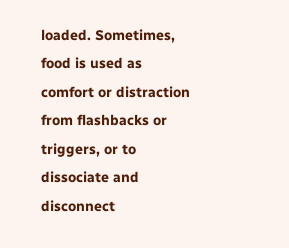loaded. Sometimes, food is used as comfort or distraction from flashbacks or triggers, or to dissociate and disconnect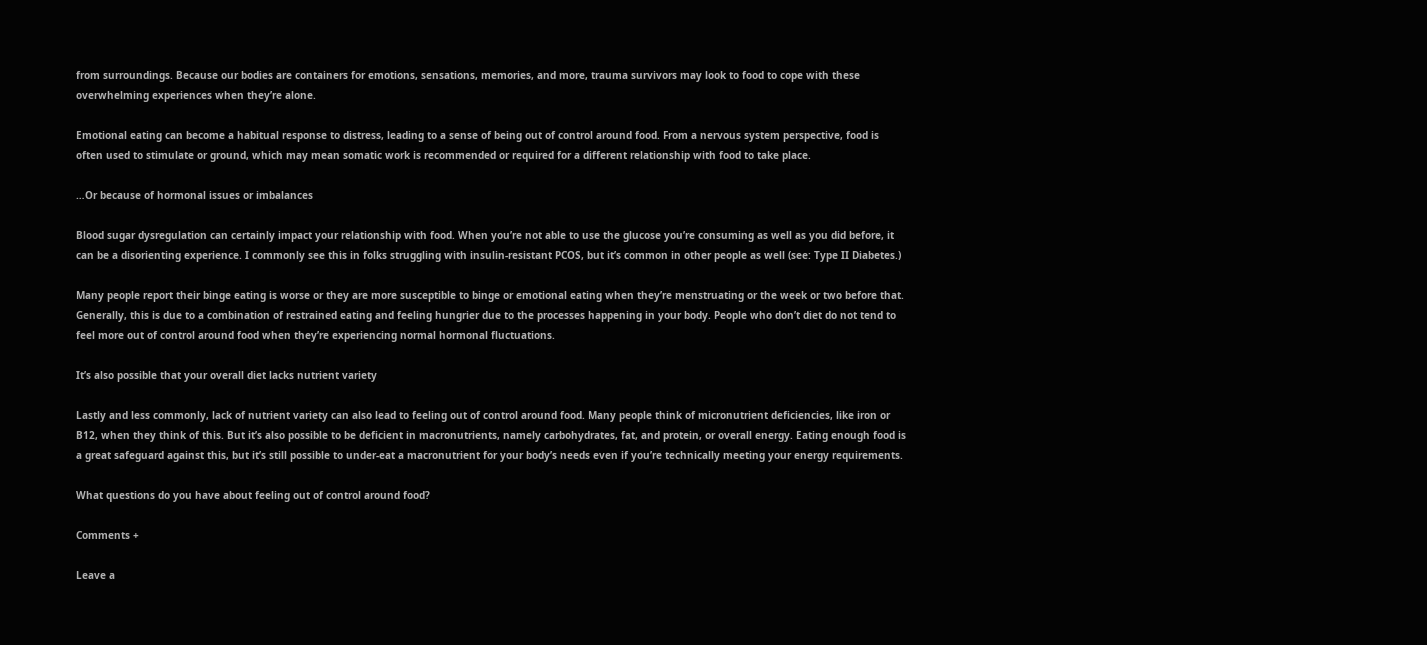from surroundings. Because our bodies are containers for emotions, sensations, memories, and more, trauma survivors may look to food to cope with these overwhelming experiences when they’re alone.

Emotional eating can become a habitual response to distress, leading to a sense of being out of control around food. From a nervous system perspective, food is often used to stimulate or ground, which may mean somatic work is recommended or required for a different relationship with food to take place.

…Or because of hormonal issues or imbalances

Blood sugar dysregulation can certainly impact your relationship with food. When you’re not able to use the glucose you’re consuming as well as you did before, it can be a disorienting experience. I commonly see this in folks struggling with insulin-resistant PCOS, but it’s common in other people as well (see: Type II Diabetes.)

Many people report their binge eating is worse or they are more susceptible to binge or emotional eating when they’re menstruating or the week or two before that. Generally, this is due to a combination of restrained eating and feeling hungrier due to the processes happening in your body. People who don’t diet do not tend to feel more out of control around food when they’re experiencing normal hormonal fluctuations.

It’s also possible that your overall diet lacks nutrient variety

Lastly and less commonly, lack of nutrient variety can also lead to feeling out of control around food. Many people think of micronutrient deficiencies, like iron or B12, when they think of this. But it’s also possible to be deficient in macronutrients, namely carbohydrates, fat, and protein, or overall energy. Eating enough food is a great safeguard against this, but it’s still possible to under-eat a macronutrient for your body’s needs even if you’re technically meeting your energy requirements.

What questions do you have about feeling out of control around food?

Comments +

Leave a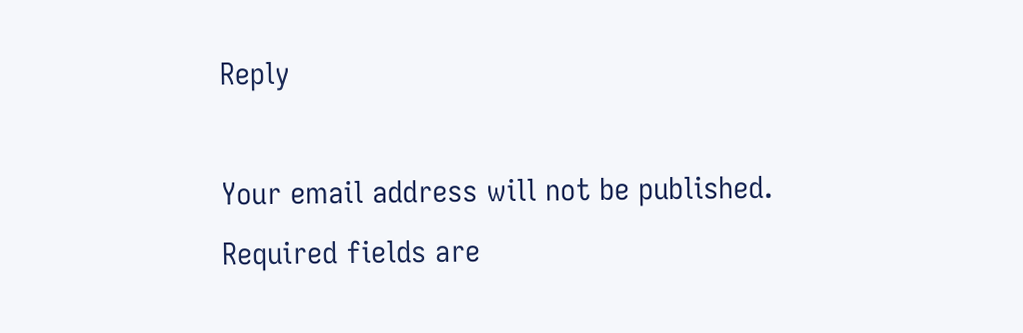Reply

Your email address will not be published. Required fields are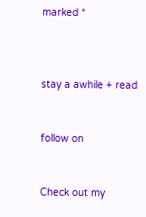marked *



stay a awhile + read


follow on


Check out my